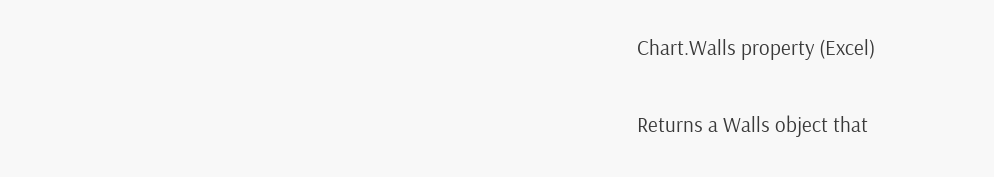Chart.Walls property (Excel)

Returns a Walls object that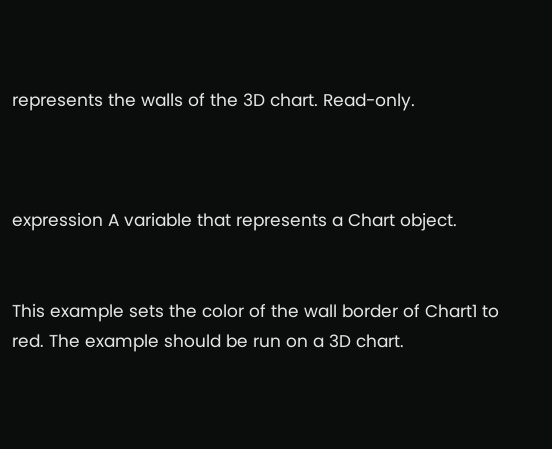represents the walls of the 3D chart. Read-only.



expression A variable that represents a Chart object.


This example sets the color of the wall border of Chart1 to red. The example should be run on a 3D chart.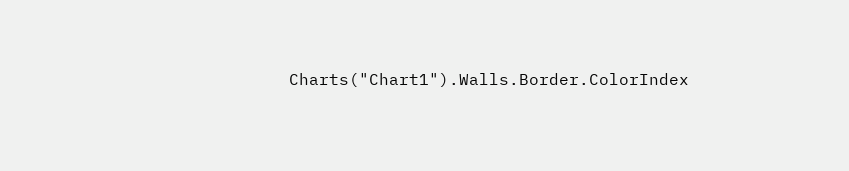Charts("Chart1").Walls.Border.ColorIndex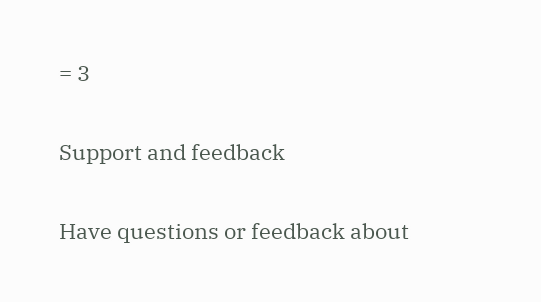= 3

Support and feedback

Have questions or feedback about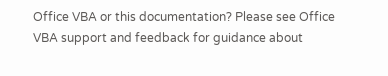Office VBA or this documentation? Please see Office VBA support and feedback for guidance about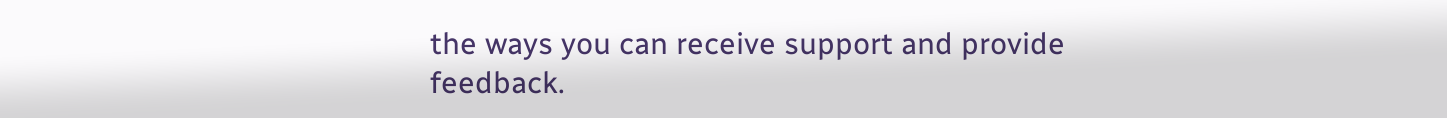the ways you can receive support and provide feedback.